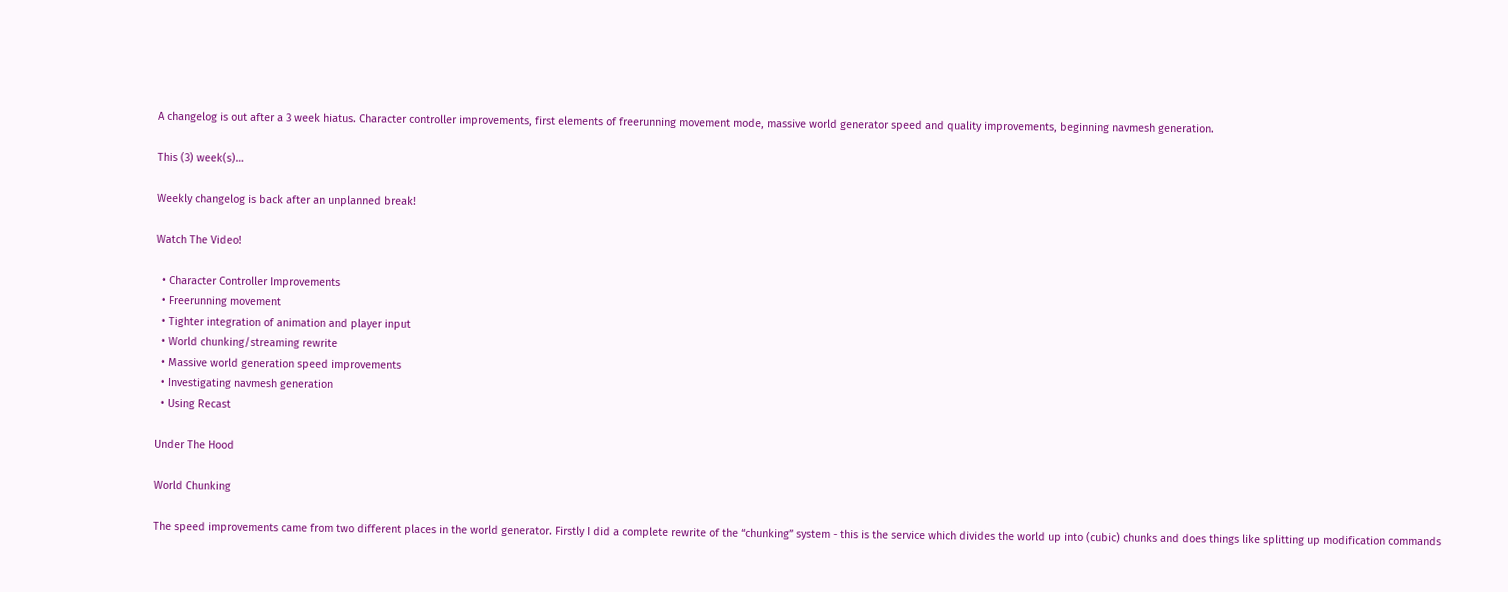A changelog is out after a 3 week hiatus. Character controller improvements, first elements of freerunning movement mode, massive world generator speed and quality improvements, beginning navmesh generation.

This (3) week(s)…

Weekly changelog is back after an unplanned break!

Watch The Video!

  • Character Controller Improvements
  • Freerunning movement
  • Tighter integration of animation and player input
  • World chunking/streaming rewrite
  • Massive world generation speed improvements
  • Investigating navmesh generation
  • Using Recast

Under The Hood

World Chunking

The speed improvements came from two different places in the world generator. Firstly I did a complete rewrite of the “chunking” system - this is the service which divides the world up into (cubic) chunks and does things like splitting up modification commands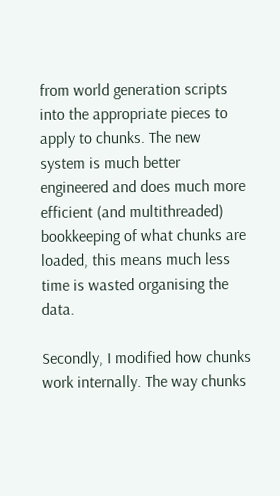from world generation scripts into the appropriate pieces to apply to chunks. The new system is much better engineered and does much more efficient (and multithreaded) bookkeeping of what chunks are loaded, this means much less time is wasted organising the data.

Secondly, I modified how chunks work internally. The way chunks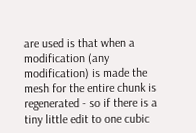are used is that when a modification (any modification) is made the mesh for the entire chunk is regenerated - so if there is a tiny little edit to one cubic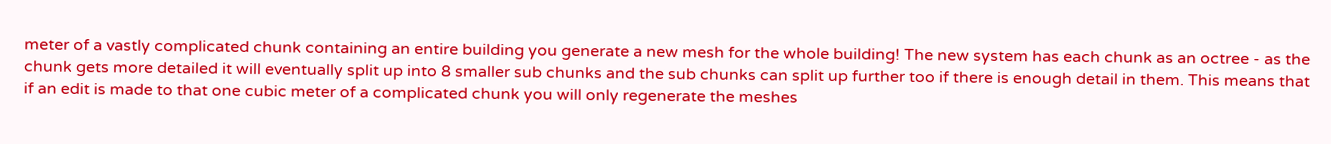meter of a vastly complicated chunk containing an entire building you generate a new mesh for the whole building! The new system has each chunk as an octree - as the chunk gets more detailed it will eventually split up into 8 smaller sub chunks and the sub chunks can split up further too if there is enough detail in them. This means that if an edit is made to that one cubic meter of a complicated chunk you will only regenerate the meshes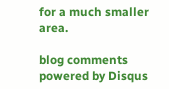for a much smaller area.

blog comments powered by Disqus